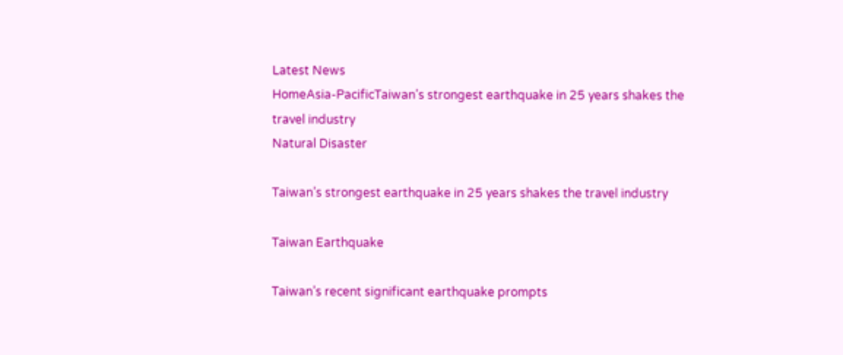Latest News
HomeAsia-PacificTaiwan’s strongest earthquake in 25 years shakes the travel industry
Natural Disaster

Taiwan’s strongest earthquake in 25 years shakes the travel industry

Taiwan Earthquake

Taiwan’s recent significant earthquake prompts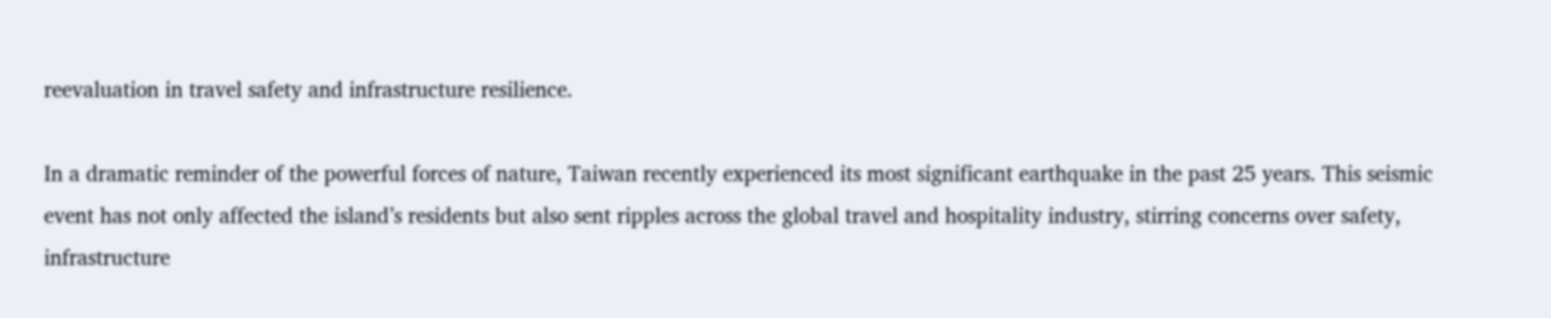reevaluation in travel safety and infrastructure resilience.

In a dramatic reminder of the powerful forces of nature, Taiwan recently experienced its most significant earthquake in the past 25 years. This seismic event has not only affected the island’s residents but also sent ripples across the global travel and hospitality industry, stirring concerns over safety, infrastructure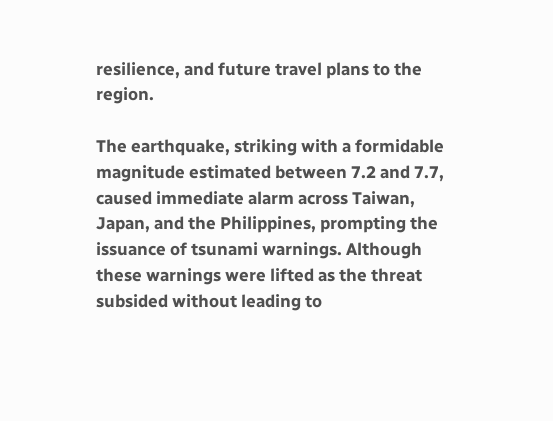resilience, and future travel plans to the region.

The earthquake, striking with a formidable magnitude estimated between 7.2 and 7.7, caused immediate alarm across Taiwan, Japan, and the Philippines, prompting the issuance of tsunami warnings. Although these warnings were lifted as the threat subsided without leading to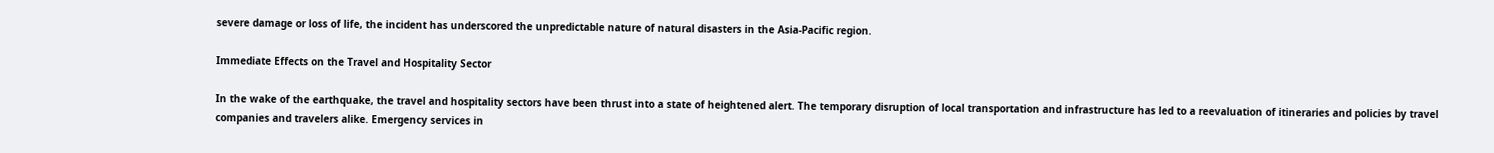severe damage or loss of life, the incident has underscored the unpredictable nature of natural disasters in the Asia-Pacific region.

Immediate Effects on the Travel and Hospitality Sector

In the wake of the earthquake, the travel and hospitality sectors have been thrust into a state of heightened alert. The temporary disruption of local transportation and infrastructure has led to a reevaluation of itineraries and policies by travel companies and travelers alike. Emergency services in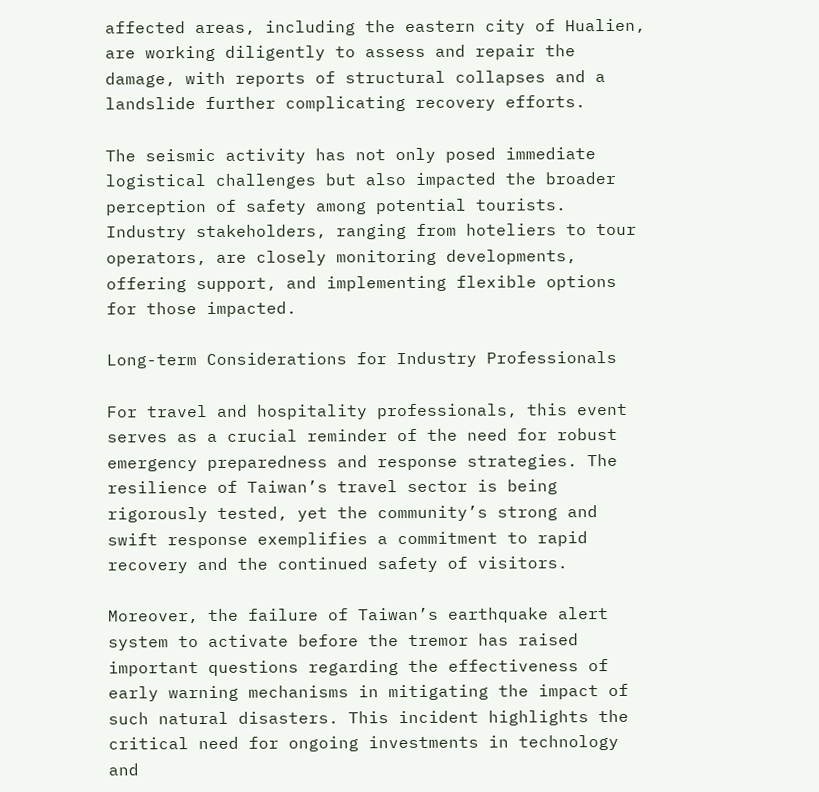affected areas, including the eastern city of Hualien, are working diligently to assess and repair the damage, with reports of structural collapses and a landslide further complicating recovery efforts.

The seismic activity has not only posed immediate logistical challenges but also impacted the broader perception of safety among potential tourists. Industry stakeholders, ranging from hoteliers to tour operators, are closely monitoring developments, offering support, and implementing flexible options for those impacted.

Long-term Considerations for Industry Professionals

For travel and hospitality professionals, this event serves as a crucial reminder of the need for robust emergency preparedness and response strategies. The resilience of Taiwan’s travel sector is being rigorously tested, yet the community’s strong and swift response exemplifies a commitment to rapid recovery and the continued safety of visitors.

Moreover, the failure of Taiwan’s earthquake alert system to activate before the tremor has raised important questions regarding the effectiveness of early warning mechanisms in mitigating the impact of such natural disasters. This incident highlights the critical need for ongoing investments in technology and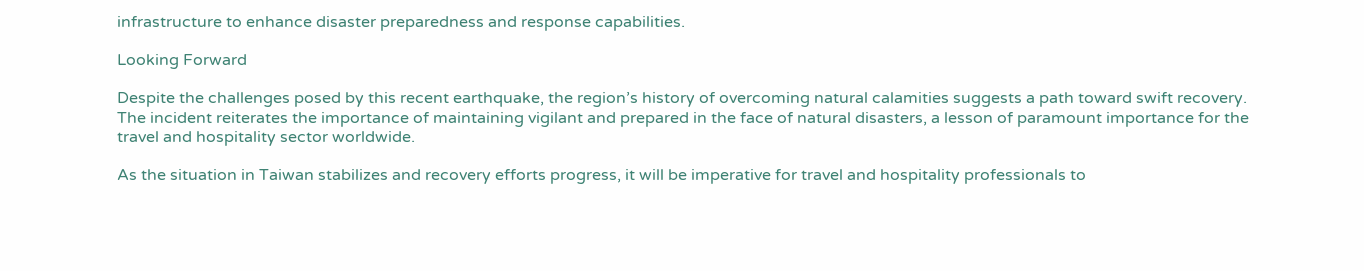infrastructure to enhance disaster preparedness and response capabilities.

Looking Forward

Despite the challenges posed by this recent earthquake, the region’s history of overcoming natural calamities suggests a path toward swift recovery. The incident reiterates the importance of maintaining vigilant and prepared in the face of natural disasters, a lesson of paramount importance for the travel and hospitality sector worldwide.

As the situation in Taiwan stabilizes and recovery efforts progress, it will be imperative for travel and hospitality professionals to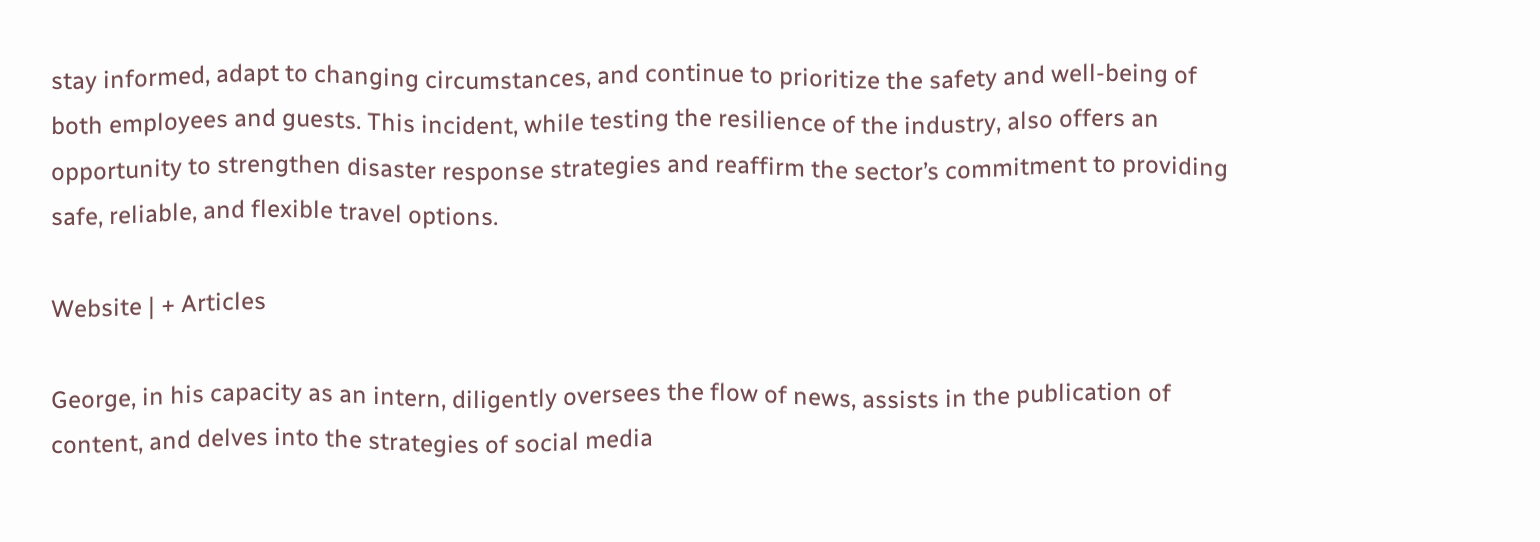stay informed, adapt to changing circumstances, and continue to prioritize the safety and well-being of both employees and guests. This incident, while testing the resilience of the industry, also offers an opportunity to strengthen disaster response strategies and reaffirm the sector’s commitment to providing safe, reliable, and flexible travel options.

Website | + Articles

George, in his capacity as an intern, diligently oversees the flow of news, assists in the publication of content, and delves into the strategies of social media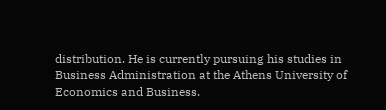distribution. He is currently pursuing his studies in Business Administration at the Athens University of Economics and Business.